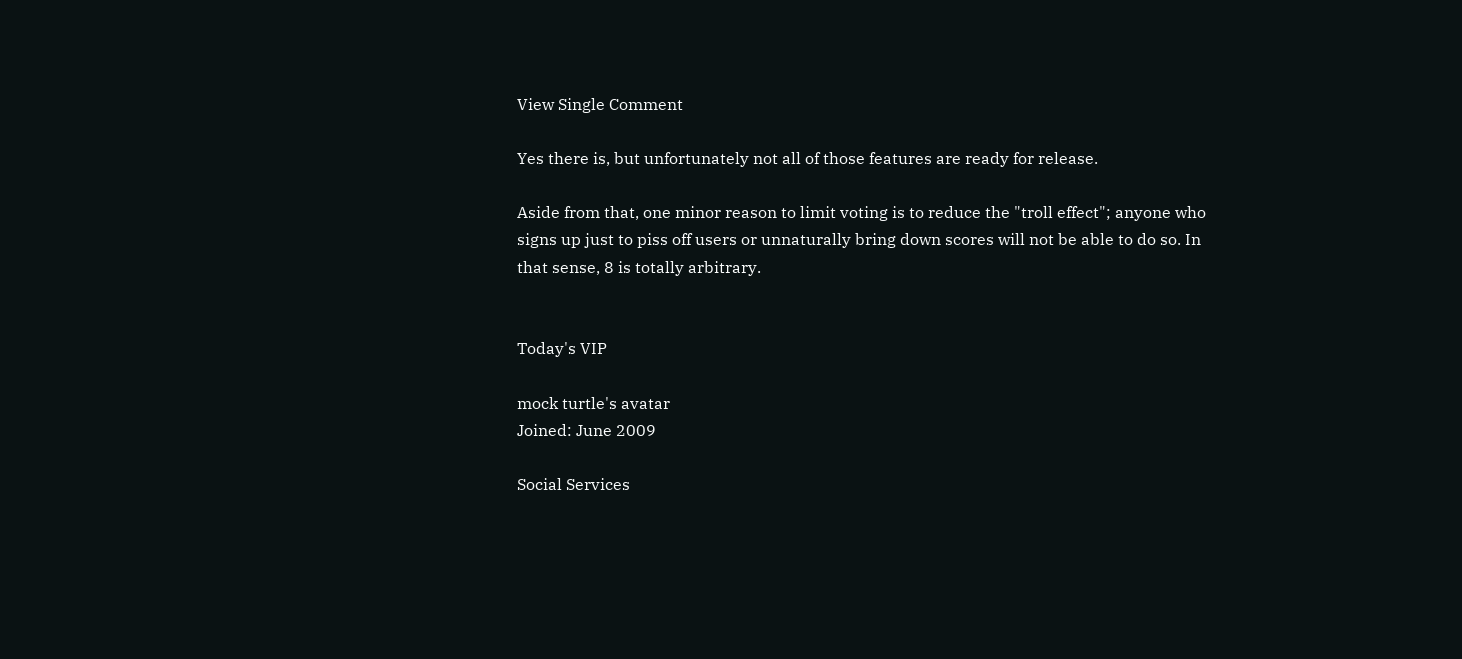View Single Comment

Yes there is, but unfortunately not all of those features are ready for release.

Aside from that, one minor reason to limit voting is to reduce the "troll effect"; anyone who signs up just to piss off users or unnaturally bring down scores will not be able to do so. In that sense, 8 is totally arbitrary.


Today's VIP

mock turtle's avatar
Joined: June 2009

Social Services